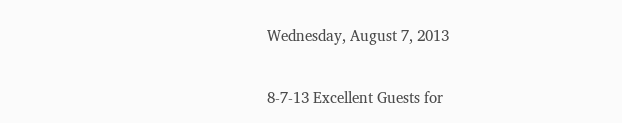Wednesday, August 7, 2013

8-7-13 Excellent Guests for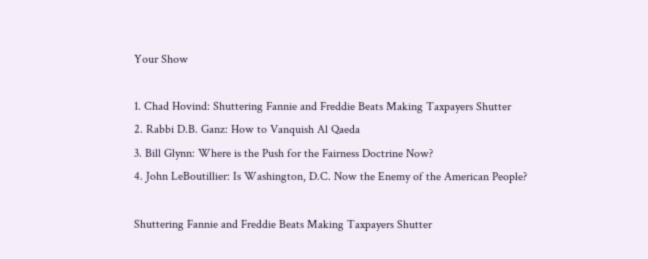Your Show

1. Chad Hovind: Shuttering Fannie and Freddie Beats Making Taxpayers Shutter
2. Rabbi D.B. Ganz: How to Vanquish Al Qaeda
3. Bill Glynn: Where is the Push for the Fairness Doctrine Now?
4. John LeBoutillier: Is Washington, D.C. Now the Enemy of the American People?

Shuttering Fannie and Freddie Beats Making Taxpayers Shutter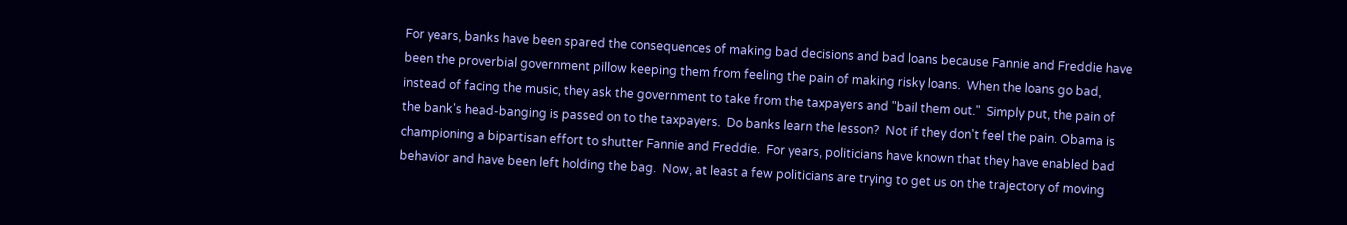For years, banks have been spared the consequences of making bad decisions and bad loans because Fannie and Freddie have been the proverbial government pillow keeping them from feeling the pain of making risky loans.  When the loans go bad, instead of facing the music, they ask the government to take from the taxpayers and "bail them out."  Simply put, the pain of the bank's head-banging is passed on to the taxpayers.  Do banks learn the lesson?  Not if they don't feel the pain. Obama is championing a bipartisan effort to shutter Fannie and Freddie.  For years, politicians have known that they have enabled bad behavior and have been left holding the bag.  Now, at least a few politicians are trying to get us on the trajectory of moving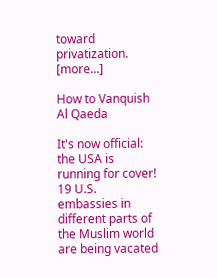toward privatization. [more...]

How to Vanquish Al Qaeda

It's now official: the USA is running for cover! 19 U.S. embassies in different parts of the Muslim world are being vacated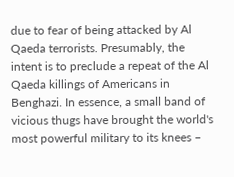due to fear of being attacked by Al Qaeda terrorists. Presumably, the intent is to preclude a repeat of the Al Qaeda killings of Americans in Benghazi. In essence, a small band of vicious thugs have brought the world's most powerful military to its knees –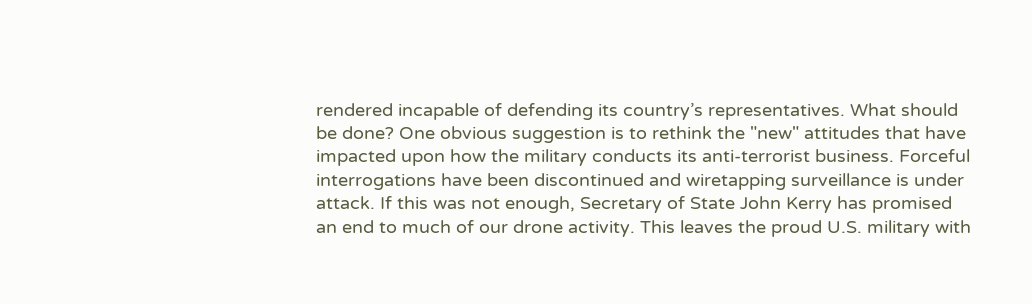rendered incapable of defending its country’s representatives. What should be done? One obvious suggestion is to rethink the "new" attitudes that have impacted upon how the military conducts its anti-terrorist business. Forceful interrogations have been discontinued and wiretapping surveillance is under attack. If this was not enough, Secretary of State John Kerry has promised an end to much of our drone activity. This leaves the proud U.S. military with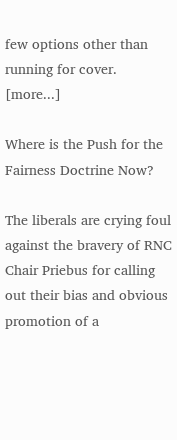few options other than running for cover. [more...]

Where is the Push for the Fairness Doctrine Now?

The liberals are crying foul against the bravery of RNC Chair Priebus for calling out their bias and obvious promotion of a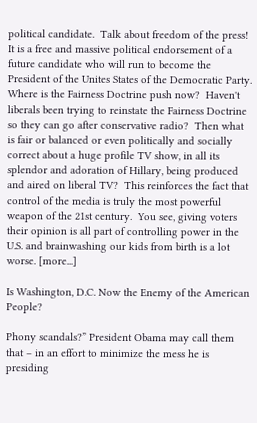political candidate.  Talk about freedom of the press!  It is a free and massive political endorsement of a future candidate who will run to become the President of the Unites States of the Democratic Party.  Where is the Fairness Doctrine push now?  Haven't liberals been trying to reinstate the Fairness Doctrine so they can go after conservative radio?  Then what is fair or balanced or even politically and socially correct about a huge profile TV show, in all its splendor and adoration of Hillary, being produced and aired on liberal TV?  This reinforces the fact that control of the media is truly the most powerful weapon of the 21st century.  You see, giving voters their opinion is all part of controlling power in the U.S. and brainwashing our kids from birth is a lot worse. [more...]

Is Washington, D.C. Now the Enemy of the American People?

Phony scandals?” President Obama may call them that – in an effort to minimize the mess he is presiding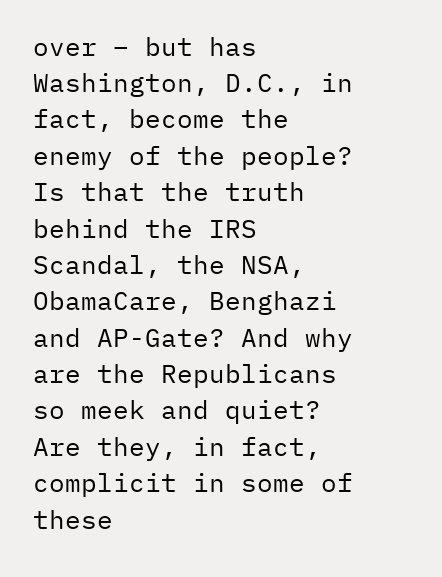over – but has Washington, D.C., in fact, become the enemy of the people? Is that the truth behind the IRS Scandal, the NSA, ObamaCare, Benghazi and AP-Gate? And why are the Republicans so meek and quiet? Are they, in fact, complicit in some of these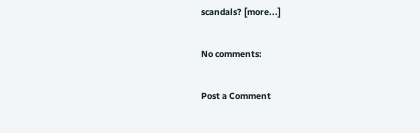scandals? [more...]

No comments:

Post a Comment